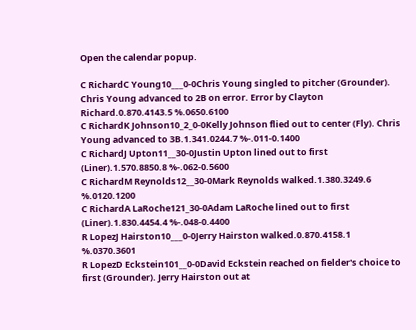Open the calendar popup.

C RichardC Young10___0-0Chris Young singled to pitcher (Grounder). Chris Young advanced to 2B on error. Error by Clayton Richard.0.870.4143.5 %.0650.6100
C RichardK Johnson10_2_0-0Kelly Johnson flied out to center (Fly). Chris Young advanced to 3B.1.341.0244.7 %-.011-0.1400
C RichardJ Upton11__30-0Justin Upton lined out to first (Liner).1.570.8850.8 %-.062-0.5600
C RichardM Reynolds12__30-0Mark Reynolds walked.1.380.3249.6 %.0120.1200
C RichardA LaRoche121_30-0Adam LaRoche lined out to first (Liner).1.830.4454.4 %-.048-0.4400
R LopezJ Hairston10___0-0Jerry Hairston walked.0.870.4158.1 %.0370.3601
R LopezD Eckstein101__0-0David Eckstein reached on fielder's choice to first (Grounder). Jerry Hairston out at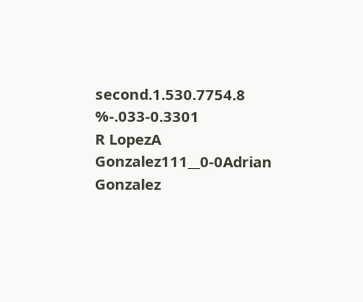second.1.530.7754.8 %-.033-0.3301
R LopezA Gonzalez111__0-0Adrian Gonzalez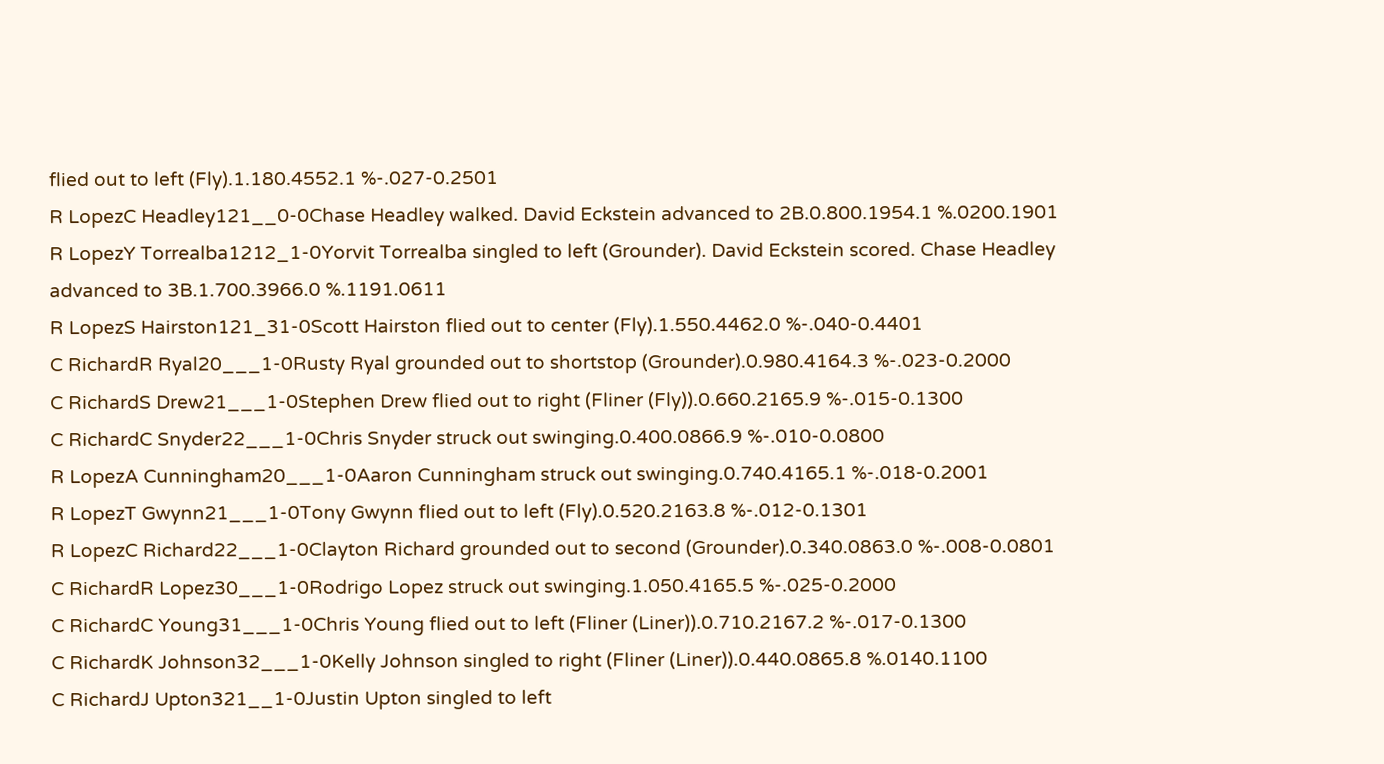flied out to left (Fly).1.180.4552.1 %-.027-0.2501
R LopezC Headley121__0-0Chase Headley walked. David Eckstein advanced to 2B.0.800.1954.1 %.0200.1901
R LopezY Torrealba1212_1-0Yorvit Torrealba singled to left (Grounder). David Eckstein scored. Chase Headley advanced to 3B.1.700.3966.0 %.1191.0611
R LopezS Hairston121_31-0Scott Hairston flied out to center (Fly).1.550.4462.0 %-.040-0.4401
C RichardR Ryal20___1-0Rusty Ryal grounded out to shortstop (Grounder).0.980.4164.3 %-.023-0.2000
C RichardS Drew21___1-0Stephen Drew flied out to right (Fliner (Fly)).0.660.2165.9 %-.015-0.1300
C RichardC Snyder22___1-0Chris Snyder struck out swinging.0.400.0866.9 %-.010-0.0800
R LopezA Cunningham20___1-0Aaron Cunningham struck out swinging.0.740.4165.1 %-.018-0.2001
R LopezT Gwynn21___1-0Tony Gwynn flied out to left (Fly).0.520.2163.8 %-.012-0.1301
R LopezC Richard22___1-0Clayton Richard grounded out to second (Grounder).0.340.0863.0 %-.008-0.0801
C RichardR Lopez30___1-0Rodrigo Lopez struck out swinging.1.050.4165.5 %-.025-0.2000
C RichardC Young31___1-0Chris Young flied out to left (Fliner (Liner)).0.710.2167.2 %-.017-0.1300
C RichardK Johnson32___1-0Kelly Johnson singled to right (Fliner (Liner)).0.440.0865.8 %.0140.1100
C RichardJ Upton321__1-0Justin Upton singled to left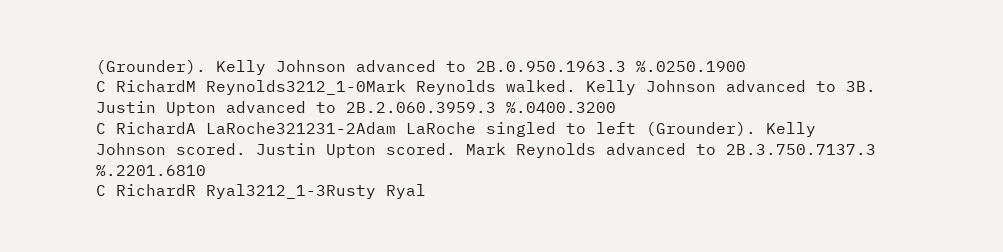(Grounder). Kelly Johnson advanced to 2B.0.950.1963.3 %.0250.1900
C RichardM Reynolds3212_1-0Mark Reynolds walked. Kelly Johnson advanced to 3B. Justin Upton advanced to 2B.2.060.3959.3 %.0400.3200
C RichardA LaRoche321231-2Adam LaRoche singled to left (Grounder). Kelly Johnson scored. Justin Upton scored. Mark Reynolds advanced to 2B.3.750.7137.3 %.2201.6810
C RichardR Ryal3212_1-3Rusty Ryal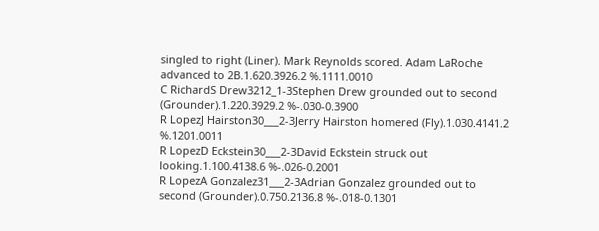singled to right (Liner). Mark Reynolds scored. Adam LaRoche advanced to 2B.1.620.3926.2 %.1111.0010
C RichardS Drew3212_1-3Stephen Drew grounded out to second (Grounder).1.220.3929.2 %-.030-0.3900
R LopezJ Hairston30___2-3Jerry Hairston homered (Fly).1.030.4141.2 %.1201.0011
R LopezD Eckstein30___2-3David Eckstein struck out looking.1.100.4138.6 %-.026-0.2001
R LopezA Gonzalez31___2-3Adrian Gonzalez grounded out to second (Grounder).0.750.2136.8 %-.018-0.1301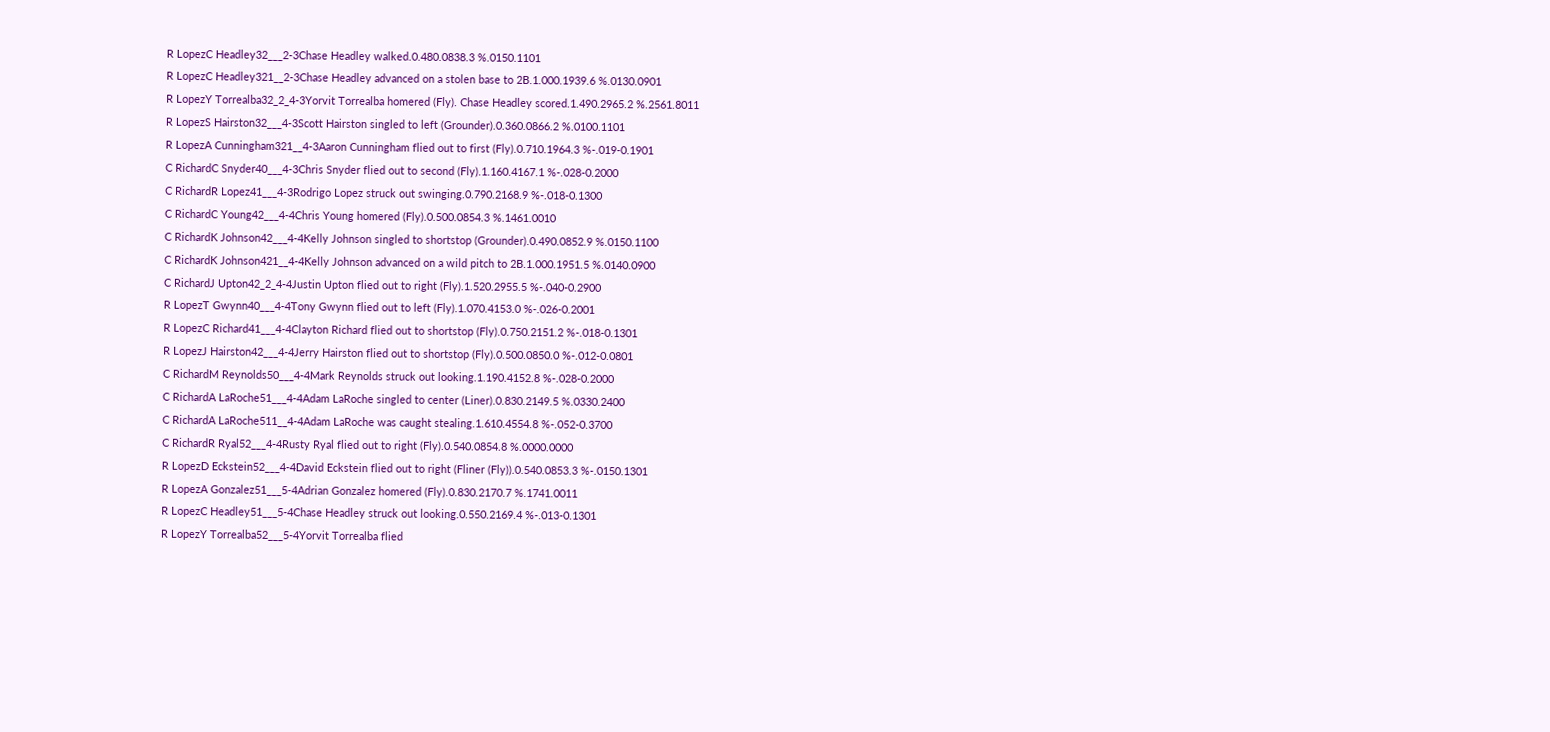R LopezC Headley32___2-3Chase Headley walked.0.480.0838.3 %.0150.1101
R LopezC Headley321__2-3Chase Headley advanced on a stolen base to 2B.1.000.1939.6 %.0130.0901
R LopezY Torrealba32_2_4-3Yorvit Torrealba homered (Fly). Chase Headley scored.1.490.2965.2 %.2561.8011
R LopezS Hairston32___4-3Scott Hairston singled to left (Grounder).0.360.0866.2 %.0100.1101
R LopezA Cunningham321__4-3Aaron Cunningham flied out to first (Fly).0.710.1964.3 %-.019-0.1901
C RichardC Snyder40___4-3Chris Snyder flied out to second (Fly).1.160.4167.1 %-.028-0.2000
C RichardR Lopez41___4-3Rodrigo Lopez struck out swinging.0.790.2168.9 %-.018-0.1300
C RichardC Young42___4-4Chris Young homered (Fly).0.500.0854.3 %.1461.0010
C RichardK Johnson42___4-4Kelly Johnson singled to shortstop (Grounder).0.490.0852.9 %.0150.1100
C RichardK Johnson421__4-4Kelly Johnson advanced on a wild pitch to 2B.1.000.1951.5 %.0140.0900
C RichardJ Upton42_2_4-4Justin Upton flied out to right (Fly).1.520.2955.5 %-.040-0.2900
R LopezT Gwynn40___4-4Tony Gwynn flied out to left (Fly).1.070.4153.0 %-.026-0.2001
R LopezC Richard41___4-4Clayton Richard flied out to shortstop (Fly).0.750.2151.2 %-.018-0.1301
R LopezJ Hairston42___4-4Jerry Hairston flied out to shortstop (Fly).0.500.0850.0 %-.012-0.0801
C RichardM Reynolds50___4-4Mark Reynolds struck out looking.1.190.4152.8 %-.028-0.2000
C RichardA LaRoche51___4-4Adam LaRoche singled to center (Liner).0.830.2149.5 %.0330.2400
C RichardA LaRoche511__4-4Adam LaRoche was caught stealing.1.610.4554.8 %-.052-0.3700
C RichardR Ryal52___4-4Rusty Ryal flied out to right (Fly).0.540.0854.8 %.0000.0000
R LopezD Eckstein52___4-4David Eckstein flied out to right (Fliner (Fly)).0.540.0853.3 %-.0150.1301
R LopezA Gonzalez51___5-4Adrian Gonzalez homered (Fly).0.830.2170.7 %.1741.0011
R LopezC Headley51___5-4Chase Headley struck out looking.0.550.2169.4 %-.013-0.1301
R LopezY Torrealba52___5-4Yorvit Torrealba flied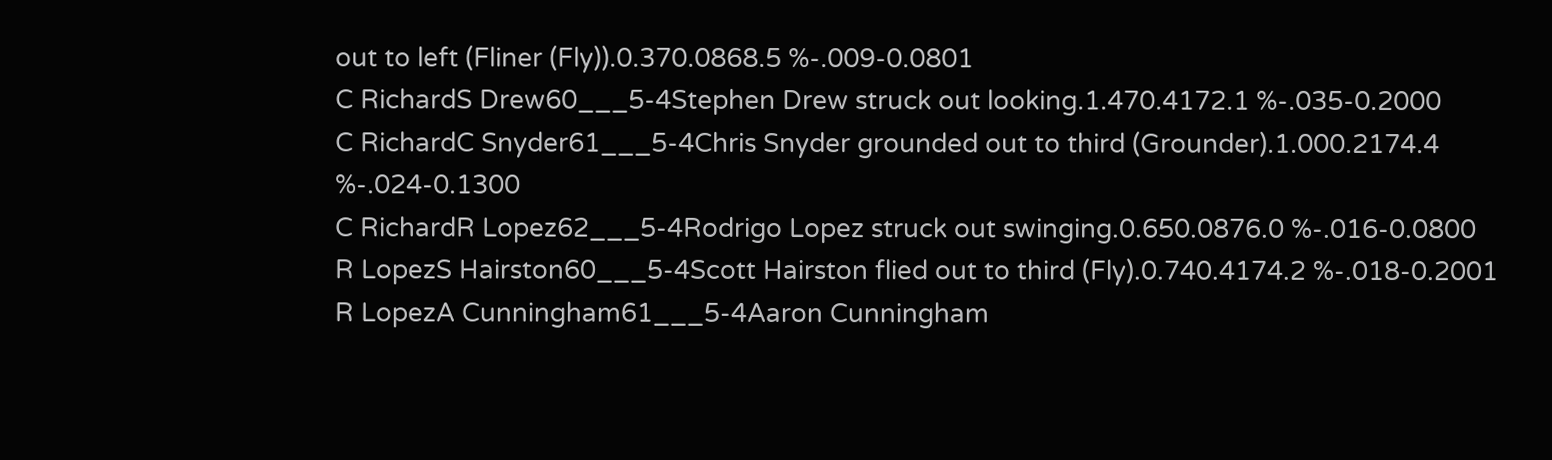out to left (Fliner (Fly)).0.370.0868.5 %-.009-0.0801
C RichardS Drew60___5-4Stephen Drew struck out looking.1.470.4172.1 %-.035-0.2000
C RichardC Snyder61___5-4Chris Snyder grounded out to third (Grounder).1.000.2174.4 %-.024-0.1300
C RichardR Lopez62___5-4Rodrigo Lopez struck out swinging.0.650.0876.0 %-.016-0.0800
R LopezS Hairston60___5-4Scott Hairston flied out to third (Fly).0.740.4174.2 %-.018-0.2001
R LopezA Cunningham61___5-4Aaron Cunningham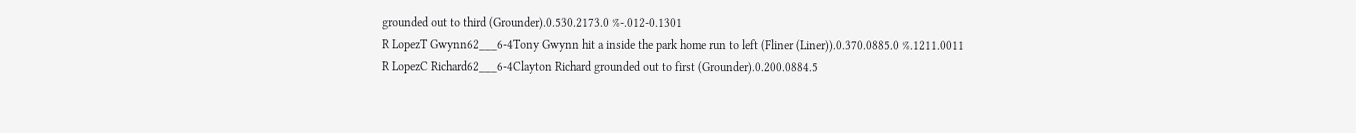grounded out to third (Grounder).0.530.2173.0 %-.012-0.1301
R LopezT Gwynn62___6-4Tony Gwynn hit a inside the park home run to left (Fliner (Liner)).0.370.0885.0 %.1211.0011
R LopezC Richard62___6-4Clayton Richard grounded out to first (Grounder).0.200.0884.5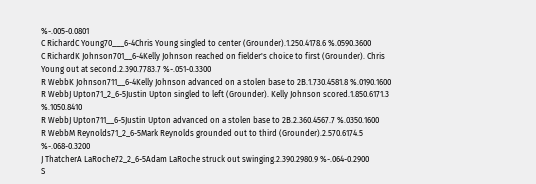%-.005-0.0801
C RichardC Young70___6-4Chris Young singled to center (Grounder).1.250.4178.6 %.0590.3600
C RichardK Johnson701__6-4Kelly Johnson reached on fielder's choice to first (Grounder). Chris Young out at second.2.390.7783.7 %-.051-0.3300
R WebbK Johnson711__6-4Kelly Johnson advanced on a stolen base to 2B.1.730.4581.8 %.0190.1600
R WebbJ Upton71_2_6-5Justin Upton singled to left (Grounder). Kelly Johnson scored.1.850.6171.3 %.1050.8410
R WebbJ Upton711__6-5Justin Upton advanced on a stolen base to 2B.2.360.4567.7 %.0350.1600
R WebbM Reynolds71_2_6-5Mark Reynolds grounded out to third (Grounder).2.570.6174.5 %-.068-0.3200
J ThatcherA LaRoche72_2_6-5Adam LaRoche struck out swinging.2.390.2980.9 %-.064-0.2900
S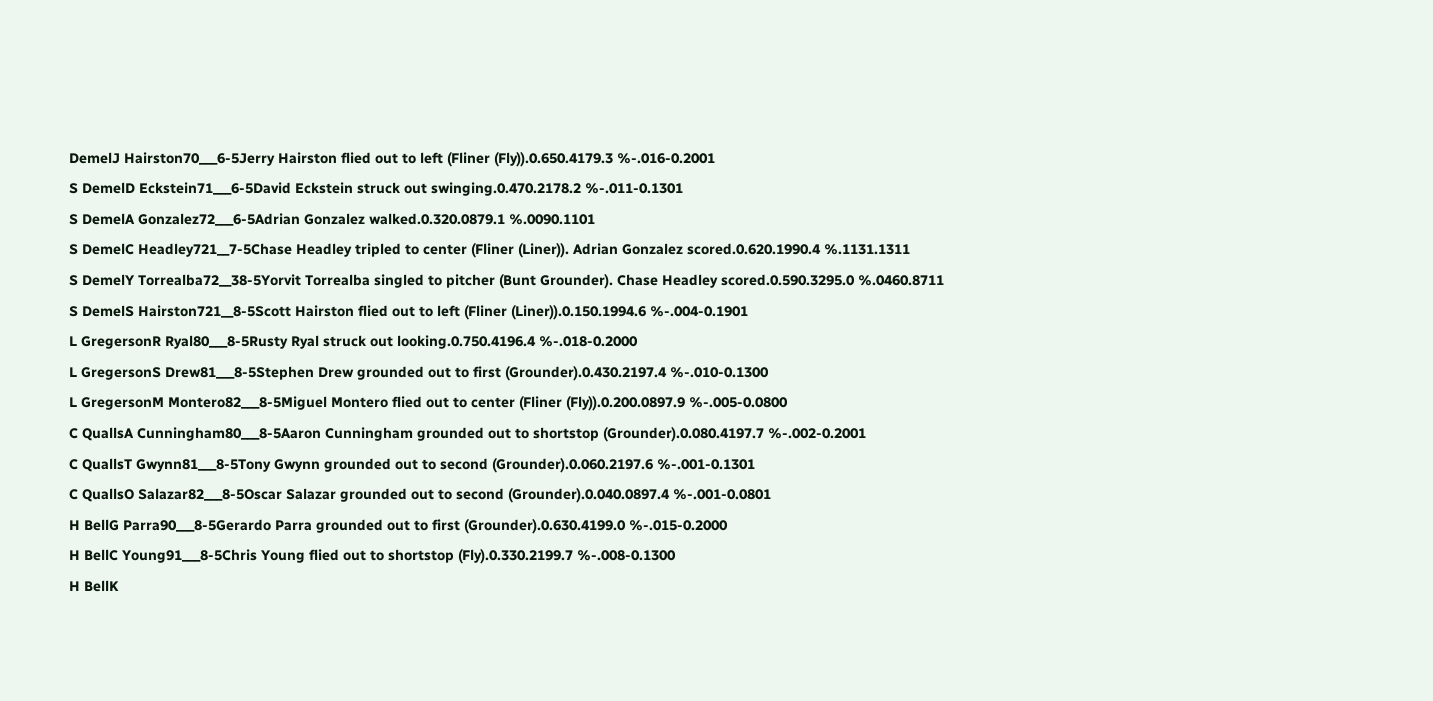DemelJ Hairston70___6-5Jerry Hairston flied out to left (Fliner (Fly)).0.650.4179.3 %-.016-0.2001
S DemelD Eckstein71___6-5David Eckstein struck out swinging.0.470.2178.2 %-.011-0.1301
S DemelA Gonzalez72___6-5Adrian Gonzalez walked.0.320.0879.1 %.0090.1101
S DemelC Headley721__7-5Chase Headley tripled to center (Fliner (Liner)). Adrian Gonzalez scored.0.620.1990.4 %.1131.1311
S DemelY Torrealba72__38-5Yorvit Torrealba singled to pitcher (Bunt Grounder). Chase Headley scored.0.590.3295.0 %.0460.8711
S DemelS Hairston721__8-5Scott Hairston flied out to left (Fliner (Liner)).0.150.1994.6 %-.004-0.1901
L GregersonR Ryal80___8-5Rusty Ryal struck out looking.0.750.4196.4 %-.018-0.2000
L GregersonS Drew81___8-5Stephen Drew grounded out to first (Grounder).0.430.2197.4 %-.010-0.1300
L GregersonM Montero82___8-5Miguel Montero flied out to center (Fliner (Fly)).0.200.0897.9 %-.005-0.0800
C QuallsA Cunningham80___8-5Aaron Cunningham grounded out to shortstop (Grounder).0.080.4197.7 %-.002-0.2001
C QuallsT Gwynn81___8-5Tony Gwynn grounded out to second (Grounder).0.060.2197.6 %-.001-0.1301
C QuallsO Salazar82___8-5Oscar Salazar grounded out to second (Grounder).0.040.0897.4 %-.001-0.0801
H BellG Parra90___8-5Gerardo Parra grounded out to first (Grounder).0.630.4199.0 %-.015-0.2000
H BellC Young91___8-5Chris Young flied out to shortstop (Fly).0.330.2199.7 %-.008-0.1300
H BellK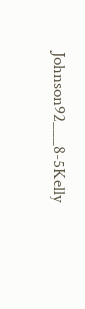Johnson92___8-5Kelly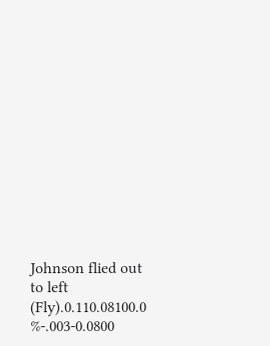Johnson flied out to left (Fly).0.110.08100.0 %-.003-0.0800